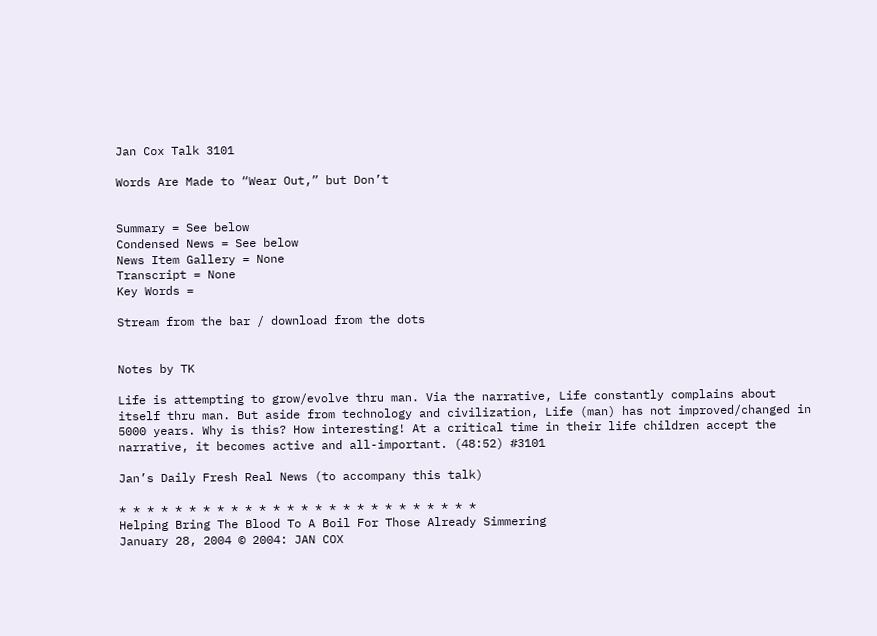Jan Cox Talk 3101

Words Are Made to “Wear Out,” but Don’t


Summary = See below
Condensed News = See below
News Item Gallery = None
Transcript = None
Key Words =

Stream from the bar / download from the dots


Notes by TK

Life is attempting to grow/evolve thru man. Via the narrative, Life constantly complains about itself thru man. But aside from technology and civilization, Life (man) has not improved/changed in 5000 years. Why is this? How interesting! At a critical time in their life children accept the narrative, it becomes active and all-important. (48:52) #3101

Jan’s Daily Fresh Real News (to accompany this talk)

* * * * * * * * * * * * * * * * * * * * * * * * * *
Helping Bring The Blood To A Boil For Those Already Simmering
January 28, 2004 © 2004: JAN COX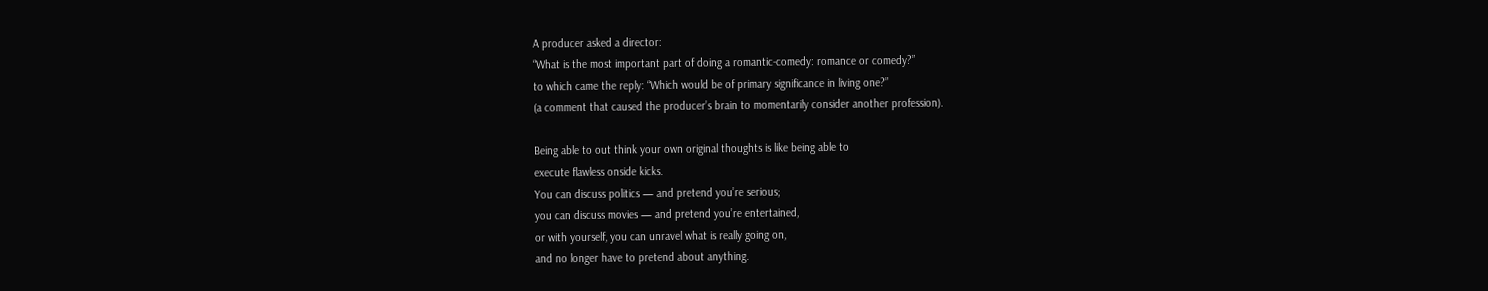A producer asked a director:
“What is the most important part of doing a romantic-comedy: romance or comedy?”
to which came the reply: “Which would be of primary significance in living one?”
(a comment that caused the producer’s brain to momentarily consider another profession).

Being able to out think your own original thoughts is like being able to
execute flawless onside kicks.
You can discuss politics — and pretend you’re serious;
you can discuss movies — and pretend you’re entertained,
or with yourself, you can unravel what is really going on,
and no longer have to pretend about anything.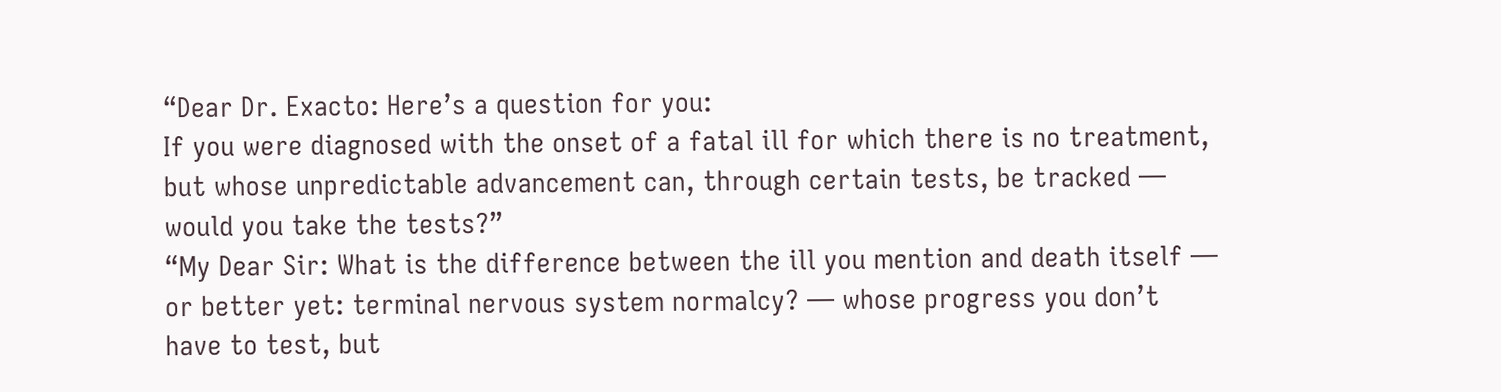“Dear Dr. Exacto: Here’s a question for you:
If you were diagnosed with the onset of a fatal ill for which there is no treatment,
but whose unpredictable advancement can, through certain tests, be tracked —
would you take the tests?”
“My Dear Sir: What is the difference between the ill you mention and death itself —
or better yet: terminal nervous system normalcy? — whose progress you don’t
have to test, but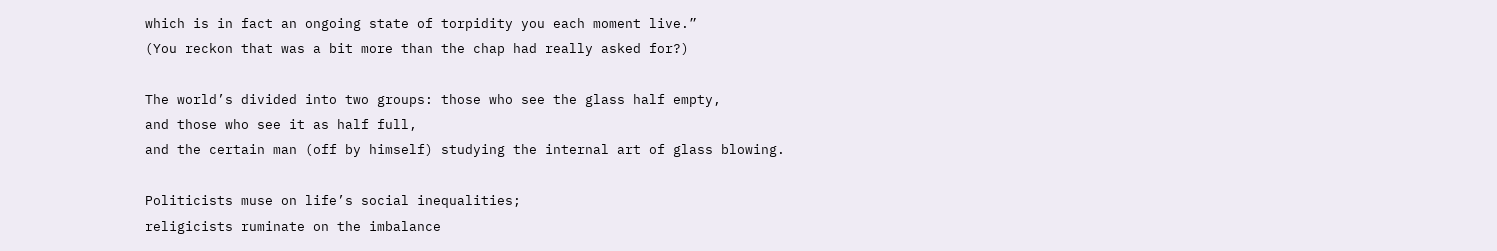which is in fact an ongoing state of torpidity you each moment live.”
(You reckon that was a bit more than the chap had really asked for?)

The world’s divided into two groups: those who see the glass half empty,
and those who see it as half full,
and the certain man (off by himself) studying the internal art of glass blowing.

Politicists muse on life’s social inequalities;
religicists ruminate on the imbalance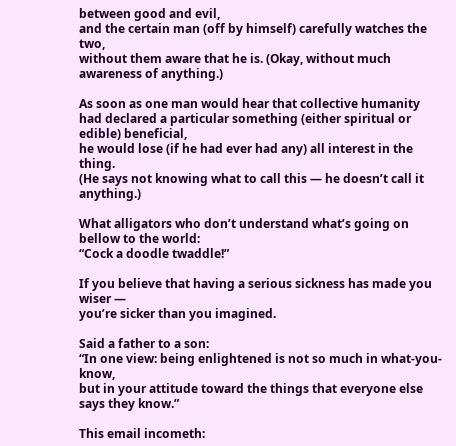between good and evil,
and the certain man (off by himself) carefully watches the two,
without them aware that he is. (Okay, without much awareness of anything.)

As soon as one man would hear that collective humanity had declared a particular something (either spiritual or edible) beneficial,
he would lose (if he had ever had any) all interest in the thing.
(He says not knowing what to call this — he doesn’t call it anything.)

What alligators who don’t understand what’s going on bellow to the world:
“Cock a doodle twaddle!”

If you believe that having a serious sickness has made you wiser —
you’re sicker than you imagined.

Said a father to a son:
“In one view: being enlightened is not so much in what-you-know,
but in your attitude toward the things that everyone else says they know.”

This email incometh: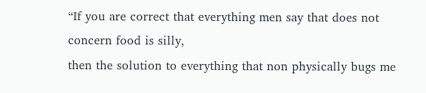“If you are correct that everything men say that does not concern food is silly,
then the solution to everything that non physically bugs me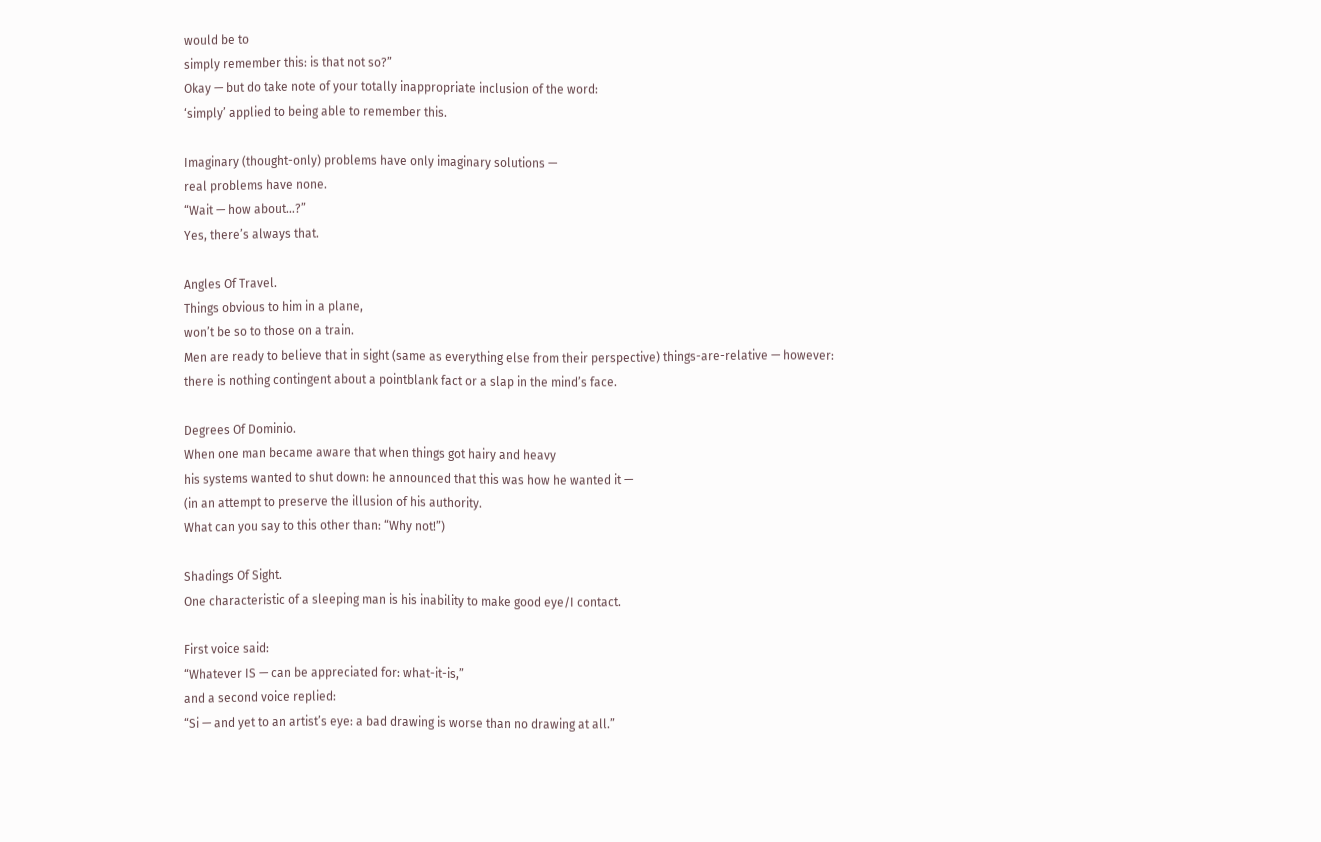would be to
simply remember this: is that not so?”
Okay — but do take note of your totally inappropriate inclusion of the word:
‘simply’ applied to being able to remember this.

Imaginary (thought-only) problems have only imaginary solutions —
real problems have none.
“Wait — how about…?”
Yes, there’s always that.

Angles Of Travel.
Things obvious to him in a plane,
won’t be so to those on a train.
Men are ready to believe that in sight (same as everything else from their perspective) things-are-relative — however:
there is nothing contingent about a pointblank fact or a slap in the mind’s face.

Degrees Of Dominio.
When one man became aware that when things got hairy and heavy
his systems wanted to shut down: he announced that this was how he wanted it —
(in an attempt to preserve the illusion of his authority.
What can you say to this other than: “Why not!”)

Shadings Of Sight.
One characteristic of a sleeping man is his inability to make good eye/I contact.

First voice said:
“Whatever IS — can be appreciated for: what-it-is,”
and a second voice replied:
“Si — and yet to an artist’s eye: a bad drawing is worse than no drawing at all.”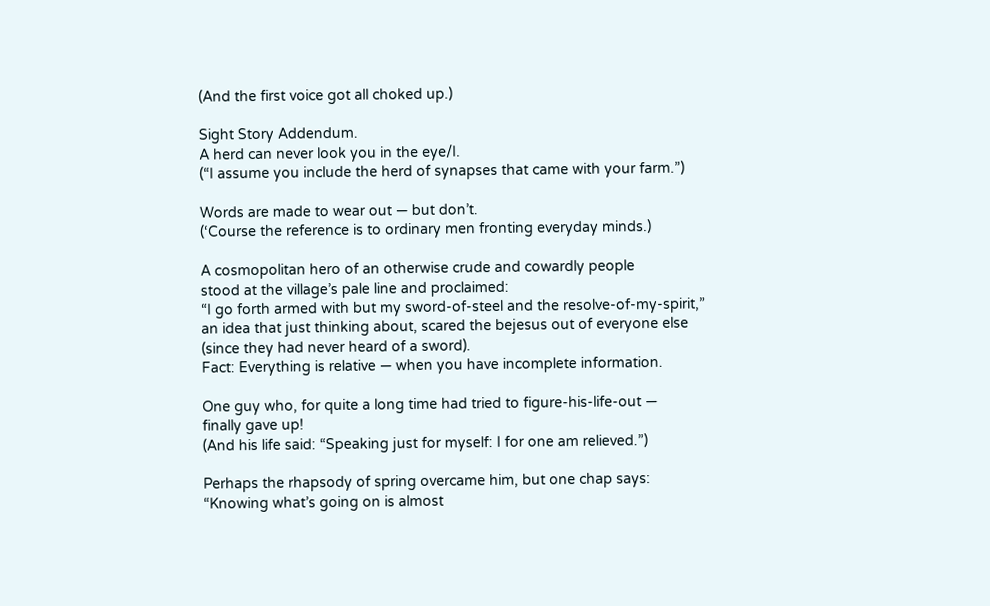(And the first voice got all choked up.)

Sight Story Addendum.
A herd can never look you in the eye/I.
(“I assume you include the herd of synapses that came with your farm.”)

Words are made to wear out — but don’t.
(‘Course the reference is to ordinary men fronting everyday minds.)

A cosmopolitan hero of an otherwise crude and cowardly people
stood at the village’s pale line and proclaimed:
“I go forth armed with but my sword-of-steel and the resolve-of-my-spirit,”
an idea that just thinking about, scared the bejesus out of everyone else
(since they had never heard of a sword).
Fact: Everything is relative — when you have incomplete information.

One guy who, for quite a long time had tried to figure-his-life-out —
finally gave up!
(And his life said: “Speaking just for myself: I for one am relieved.”)

Perhaps the rhapsody of spring overcame him, but one chap says:
“Knowing what’s going on is almost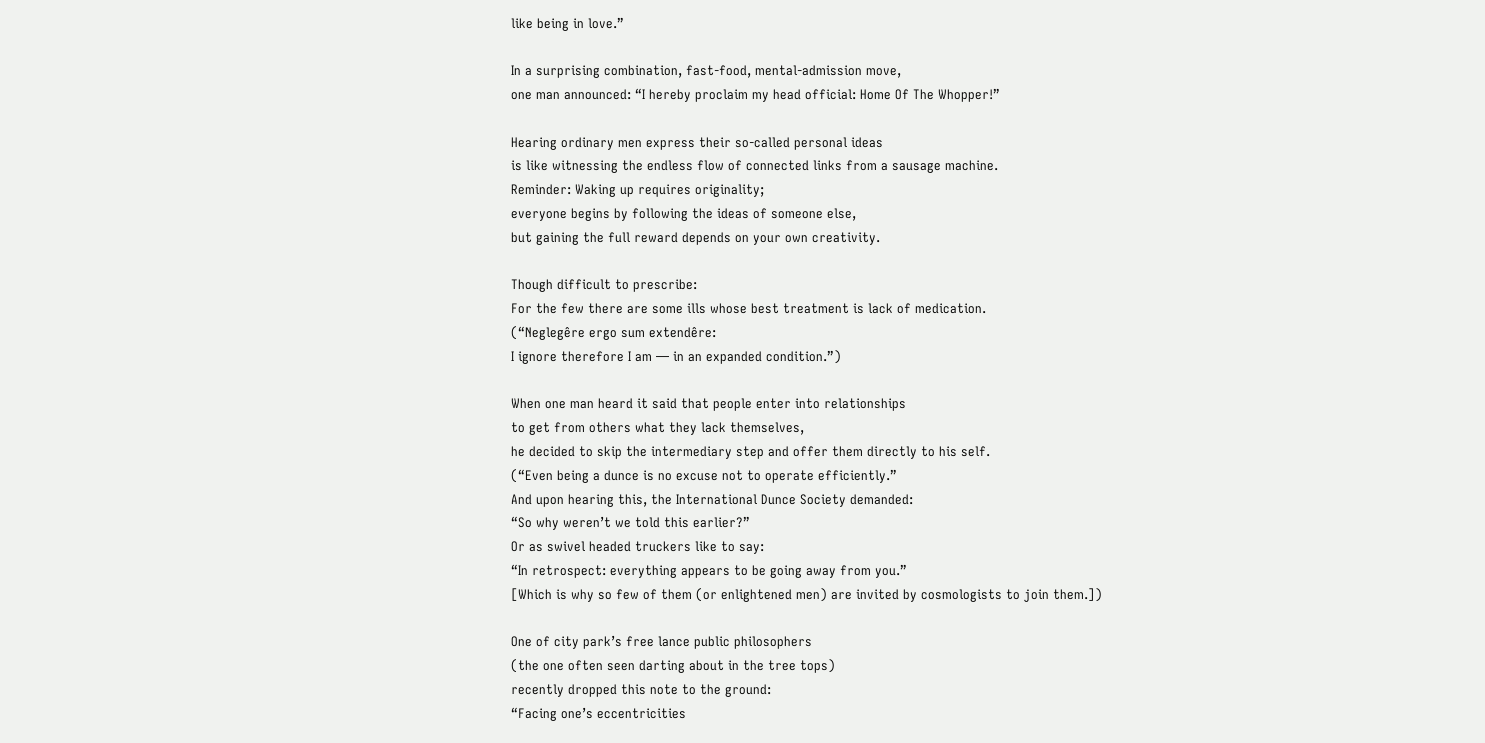like being in love.”

In a surprising combination, fast-food, mental-admission move,
one man announced: “I hereby proclaim my head official: Home Of The Whopper!”

Hearing ordinary men express their so-called personal ideas
is like witnessing the endless flow of connected links from a sausage machine.
Reminder: Waking up requires originality;
everyone begins by following the ideas of someone else,
but gaining the full reward depends on your own creativity.

Though difficult to prescribe:
For the few there are some ills whose best treatment is lack of medication.
(“Neglegêre ergo sum extendêre:
I ignore therefore I am — in an expanded condition.”)

When one man heard it said that people enter into relationships
to get from others what they lack themselves,
he decided to skip the intermediary step and offer them directly to his self.
(“Even being a dunce is no excuse not to operate efficiently.”
And upon hearing this, the International Dunce Society demanded:
“So why weren’t we told this earlier?”
Or as swivel headed truckers like to say:
“In retrospect: everything appears to be going away from you.”
[Which is why so few of them (or enlightened men) are invited by cosmologists to join them.])

One of city park’s free lance public philosophers
(the one often seen darting about in the tree tops)
recently dropped this note to the ground:
“Facing one’s eccentricities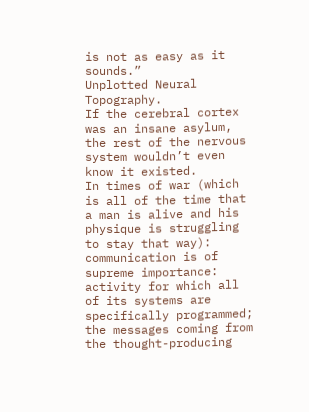is not as easy as it sounds.”
Unplotted Neural Topography.
If the cerebral cortex was an insane asylum,
the rest of the nervous system wouldn’t even know it existed.
In times of war (which is all of the time that a man is alive and his physique is struggling to stay that way): communication is of supreme importance:
activity for which all of its systems are specifically programmed;
the messages coming from the thought-producing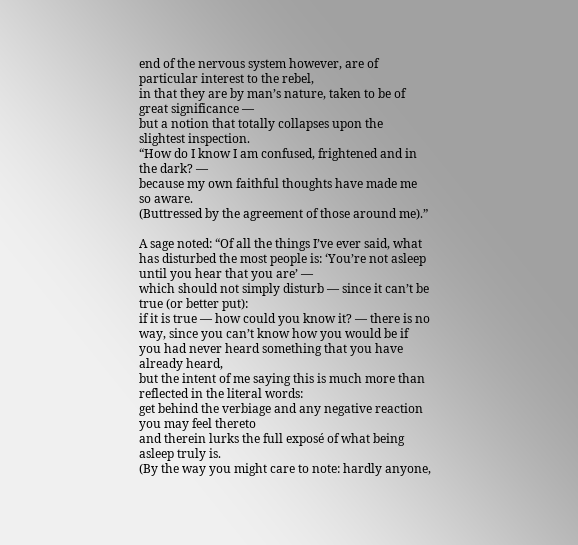end of the nervous system however, are of particular interest to the rebel,
in that they are by man’s nature, taken to be of great significance —
but a notion that totally collapses upon the slightest inspection.
“How do I know I am confused, frightened and in the dark? —
because my own faithful thoughts have made me so aware.
(Buttressed by the agreement of those around me).”

A sage noted: “Of all the things I’ve ever said, what has disturbed the most people is: ‘You’re not asleep until you hear that you are’ —
which should not simply disturb — since it can’t be true (or better put):
if it is true — how could you know it? — there is no way, since you can’t know how you would be if you had never heard something that you have already heard,
but the intent of me saying this is much more than reflected in the literal words:
get behind the verbiage and any negative reaction you may feel thereto
and therein lurks the full exposé of what being asleep truly is.
(By the way you might care to note: hardly anyone,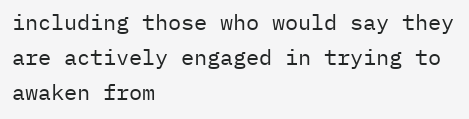including those who would say they are actively engaged in trying to awaken from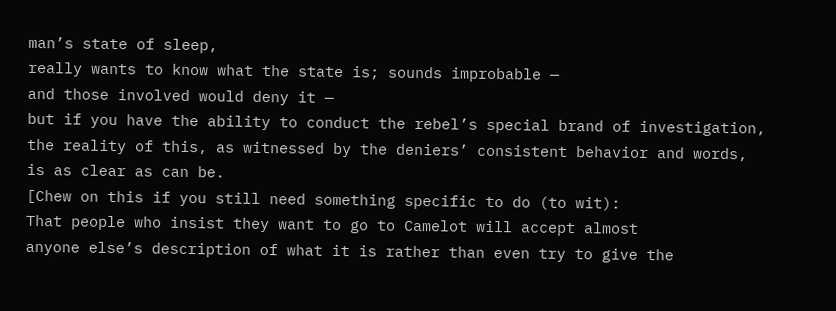man’s state of sleep,
really wants to know what the state is; sounds improbable —
and those involved would deny it —
but if you have the ability to conduct the rebel’s special brand of investigation,
the reality of this, as witnessed by the deniers’ consistent behavior and words,
is as clear as can be.
[Chew on this if you still need something specific to do (to wit):
That people who insist they want to go to Camelot will accept almost
anyone else’s description of what it is rather than even try to give the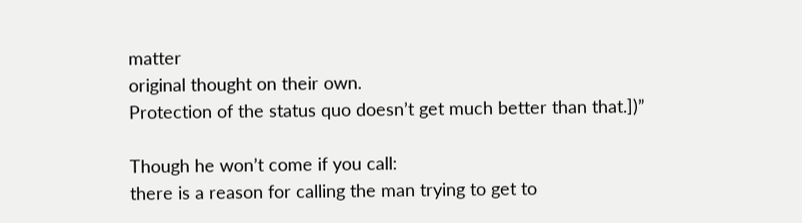matter
original thought on their own.
Protection of the status quo doesn’t get much better than that.])”

Though he won’t come if you call:
there is a reason for calling the man trying to get to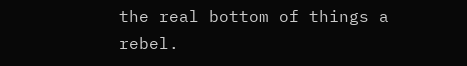the real bottom of things a rebel.